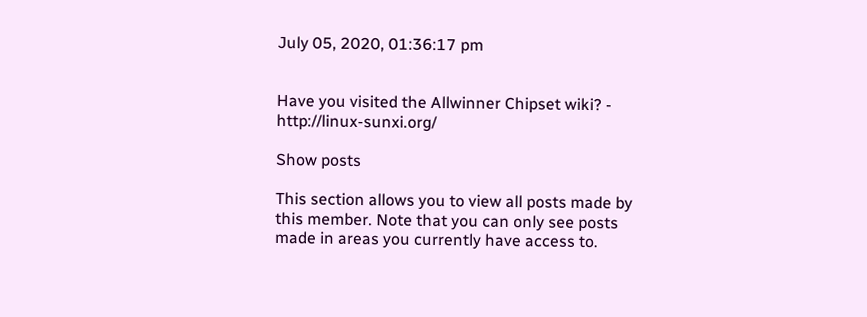July 05, 2020, 01:36:17 pm


Have you visited the Allwinner Chipset wiki? - http://linux-sunxi.org/

Show posts

This section allows you to view all posts made by this member. Note that you can only see posts made in areas you currently have access to.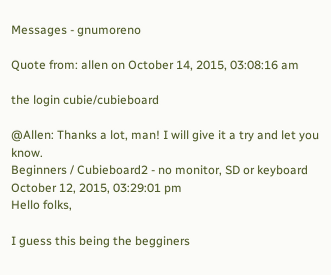Messages - gnumoreno

Quote from: allen on October 14, 2015, 03:08:16 am

the login cubie/cubieboard

@Allen: Thanks a lot, man! I will give it a try and let you know.
Beginners / Cubieboard2 - no monitor, SD or keyboard
October 12, 2015, 03:29:01 pm
Hello folks,

I guess this being the begginers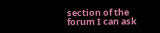section of the forum I can ask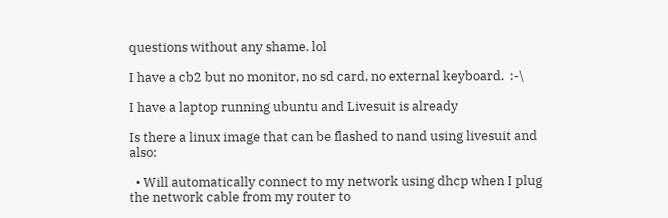questions without any shame. lol

I have a cb2 but no monitor, no sd card, no external keyboard.  :-\

I have a laptop running ubuntu and Livesuit is already

Is there a linux image that can be flashed to nand using livesuit and also:

  • Will automatically connect to my network using dhcp when I plug the network cable from my router to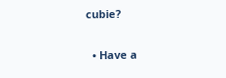cubie?

  • Have a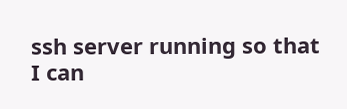ssh server running so that I can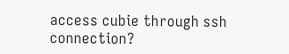access cubie through ssh connection?